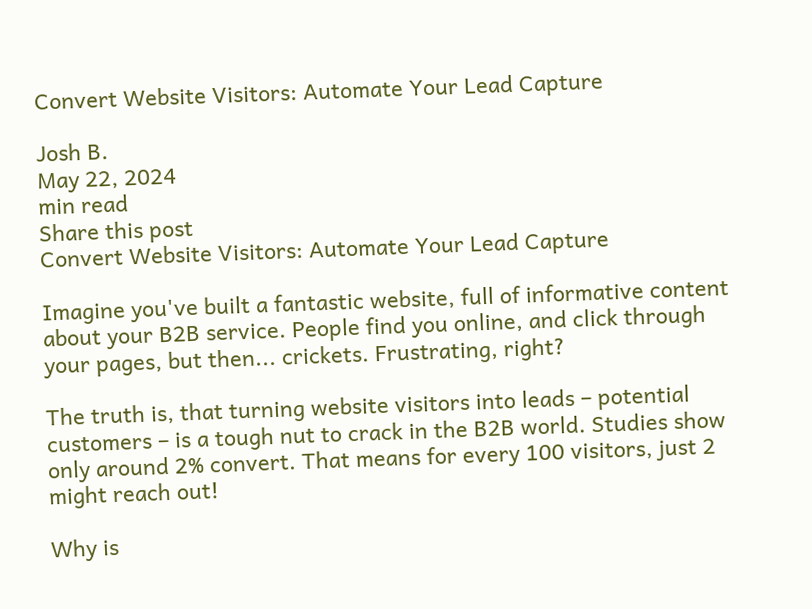Convert Website Visitors: Automate Your Lead Capture

Josh B.
May 22, 2024
min read
Share this post
Convert Website Visitors: Automate Your Lead Capture

Imagine you've built a fantastic website, full of informative content about your B2B service. People find you online, and click through your pages, but then... crickets. Frustrating, right?

The truth is, that turning website visitors into leads – potential customers – is a tough nut to crack in the B2B world. Studies show only around 2% convert. That means for every 100 visitors, just 2 might reach out!

Why is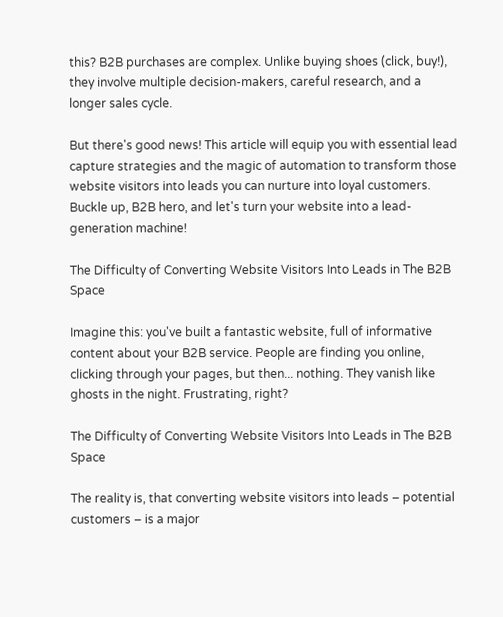this? B2B purchases are complex. Unlike buying shoes (click, buy!), they involve multiple decision-makers, careful research, and a longer sales cycle.

But there's good news! This article will equip you with essential lead capture strategies and the magic of automation to transform those website visitors into leads you can nurture into loyal customers. Buckle up, B2B hero, and let's turn your website into a lead-generation machine!

The Difficulty of Converting Website Visitors Into Leads in The B2B Space

Imagine this: you've built a fantastic website, full of informative content about your B2B service. People are finding you online, clicking through your pages, but then... nothing. They vanish like ghosts in the night. Frustrating, right?

The Difficulty of Converting Website Visitors Into Leads in The B2B Space

The reality is, that converting website visitors into leads – potential customers – is a major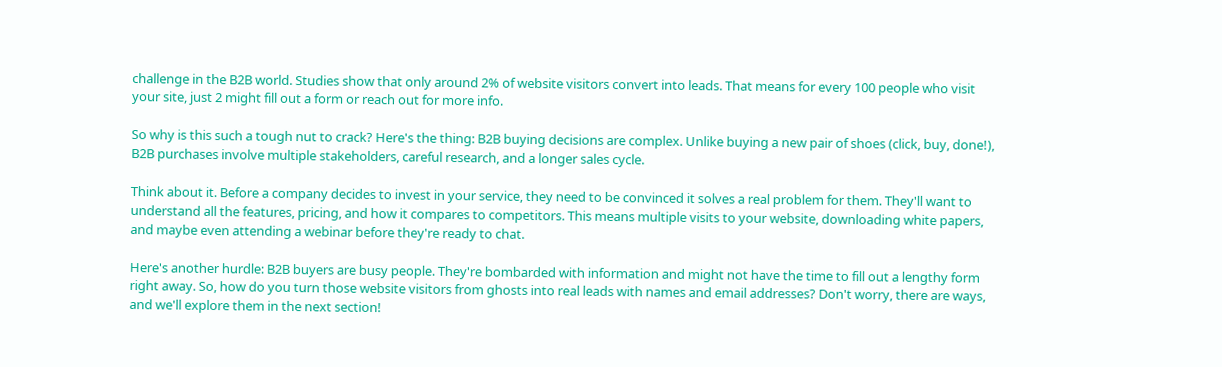challenge in the B2B world. Studies show that only around 2% of website visitors convert into leads. That means for every 100 people who visit your site, just 2 might fill out a form or reach out for more info.

So why is this such a tough nut to crack? Here's the thing: B2B buying decisions are complex. Unlike buying a new pair of shoes (click, buy, done!), B2B purchases involve multiple stakeholders, careful research, and a longer sales cycle.

Think about it. Before a company decides to invest in your service, they need to be convinced it solves a real problem for them. They'll want to understand all the features, pricing, and how it compares to competitors. This means multiple visits to your website, downloading white papers, and maybe even attending a webinar before they're ready to chat.

Here's another hurdle: B2B buyers are busy people. They're bombarded with information and might not have the time to fill out a lengthy form right away. So, how do you turn those website visitors from ghosts into real leads with names and email addresses? Don't worry, there are ways, and we'll explore them in the next section!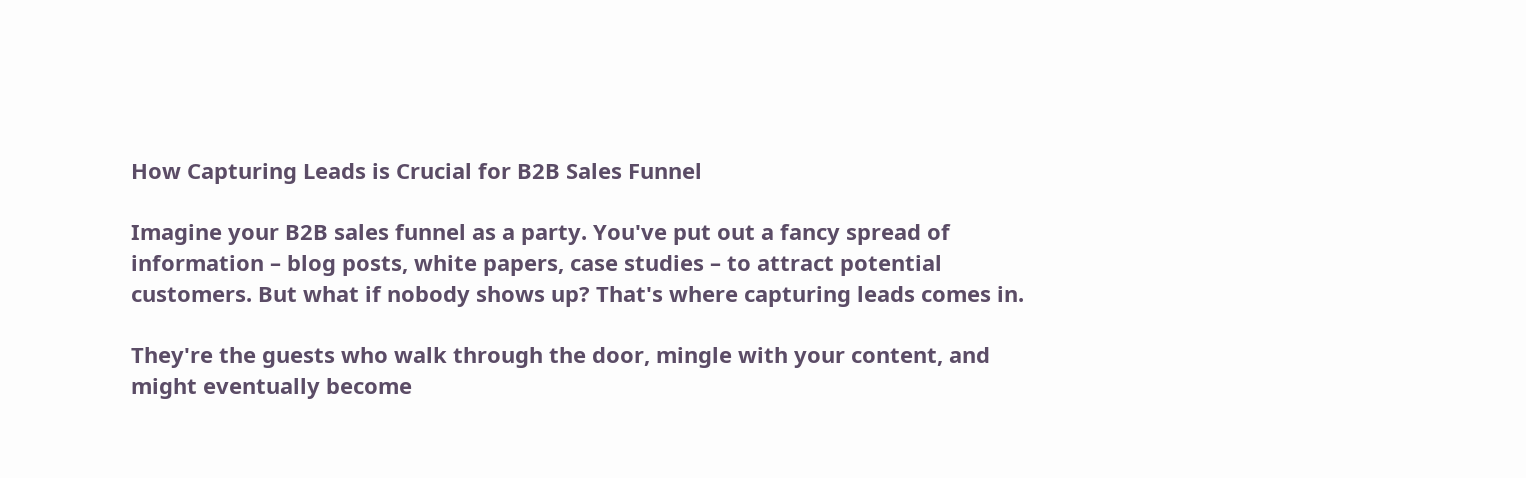How Capturing Leads is Crucial for B2B Sales Funnel

Imagine your B2B sales funnel as a party. You've put out a fancy spread of information – blog posts, white papers, case studies – to attract potential customers. But what if nobody shows up? That's where capturing leads comes in.

They're the guests who walk through the door, mingle with your content, and might eventually become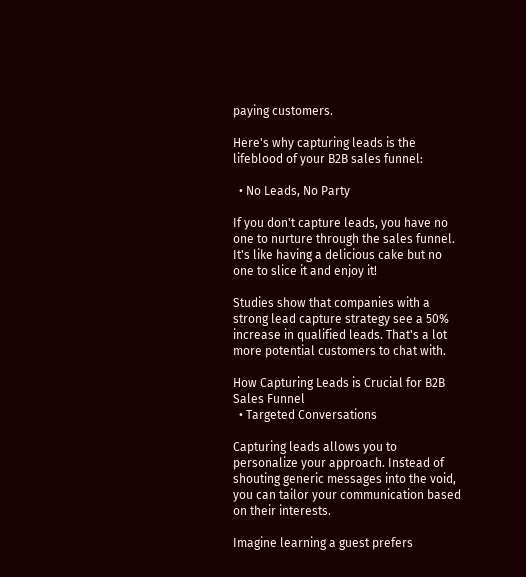paying customers.

Here's why capturing leads is the lifeblood of your B2B sales funnel:

  • No Leads, No Party

If you don't capture leads, you have no one to nurture through the sales funnel. It's like having a delicious cake but no one to slice it and enjoy it!

Studies show that companies with a strong lead capture strategy see a 50% increase in qualified leads. That's a lot more potential customers to chat with.

How Capturing Leads is Crucial for B2B Sales Funnel
  • Targeted Conversations

Capturing leads allows you to personalize your approach. Instead of shouting generic messages into the void, you can tailor your communication based on their interests.

Imagine learning a guest prefers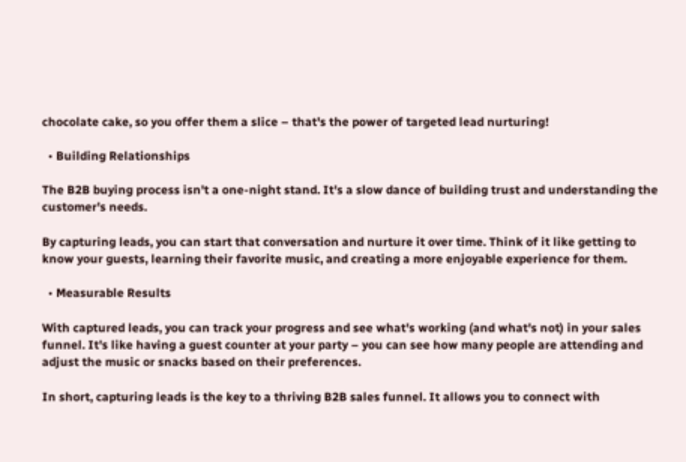chocolate cake, so you offer them a slice – that's the power of targeted lead nurturing!

  • Building Relationships

The B2B buying process isn't a one-night stand. It's a slow dance of building trust and understanding the customer's needs.

By capturing leads, you can start that conversation and nurture it over time. Think of it like getting to know your guests, learning their favorite music, and creating a more enjoyable experience for them.

  • Measurable Results

With captured leads, you can track your progress and see what's working (and what's not) in your sales funnel. It's like having a guest counter at your party – you can see how many people are attending and adjust the music or snacks based on their preferences.

In short, capturing leads is the key to a thriving B2B sales funnel. It allows you to connect with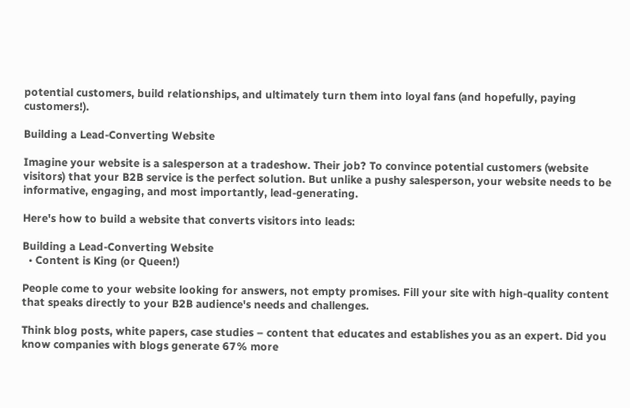potential customers, build relationships, and ultimately turn them into loyal fans (and hopefully, paying customers!).

Building a Lead-Converting Website

Imagine your website is a salesperson at a tradeshow. Their job? To convince potential customers (website visitors) that your B2B service is the perfect solution. But unlike a pushy salesperson, your website needs to be informative, engaging, and most importantly, lead-generating.

Here's how to build a website that converts visitors into leads:

Building a Lead-Converting Website
  • Content is King (or Queen!)

People come to your website looking for answers, not empty promises. Fill your site with high-quality content that speaks directly to your B2B audience's needs and challenges.

Think blog posts, white papers, case studies – content that educates and establishes you as an expert. Did you know companies with blogs generate 67% more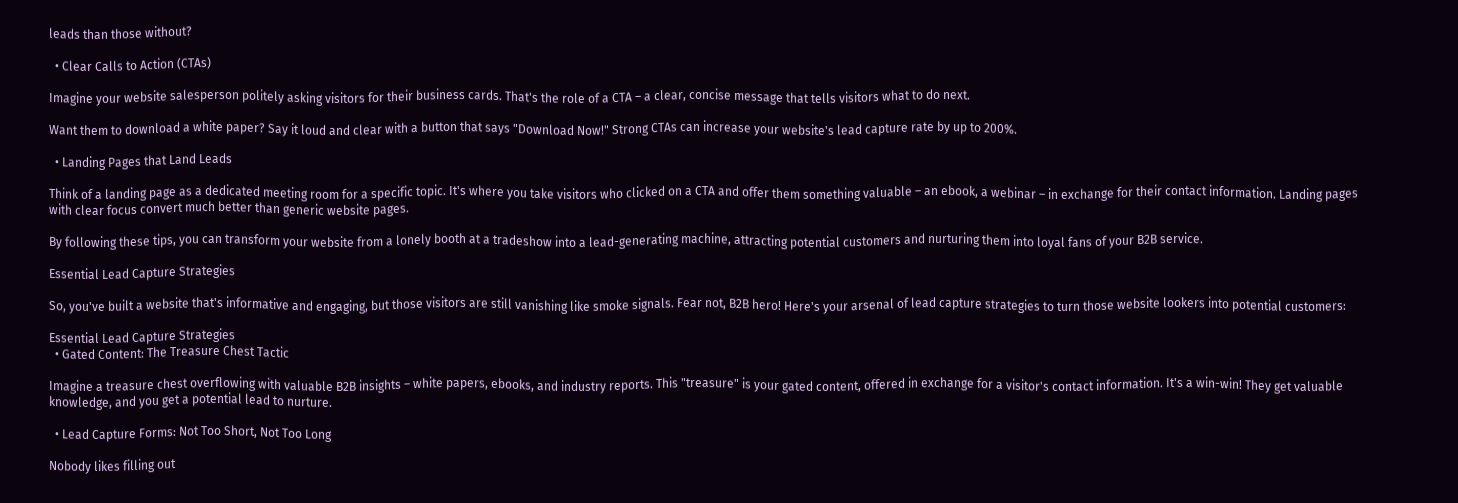leads than those without?

  • Clear Calls to Action (CTAs)

Imagine your website salesperson politely asking visitors for their business cards. That's the role of a CTA – a clear, concise message that tells visitors what to do next.

Want them to download a white paper? Say it loud and clear with a button that says "Download Now!" Strong CTAs can increase your website's lead capture rate by up to 200%.

  • Landing Pages that Land Leads

Think of a landing page as a dedicated meeting room for a specific topic. It's where you take visitors who clicked on a CTA and offer them something valuable – an ebook, a webinar – in exchange for their contact information. Landing pages with clear focus convert much better than generic website pages.

By following these tips, you can transform your website from a lonely booth at a tradeshow into a lead-generating machine, attracting potential customers and nurturing them into loyal fans of your B2B service.

Essential Lead Capture Strategies

So, you've built a website that's informative and engaging, but those visitors are still vanishing like smoke signals. Fear not, B2B hero! Here's your arsenal of lead capture strategies to turn those website lookers into potential customers:

Essential Lead Capture Strategies
  • Gated Content: The Treasure Chest Tactic

Imagine a treasure chest overflowing with valuable B2B insights – white papers, ebooks, and industry reports. This "treasure" is your gated content, offered in exchange for a visitor's contact information. It's a win-win! They get valuable knowledge, and you get a potential lead to nurture.

  • Lead Capture Forms: Not Too Short, Not Too Long

Nobody likes filling out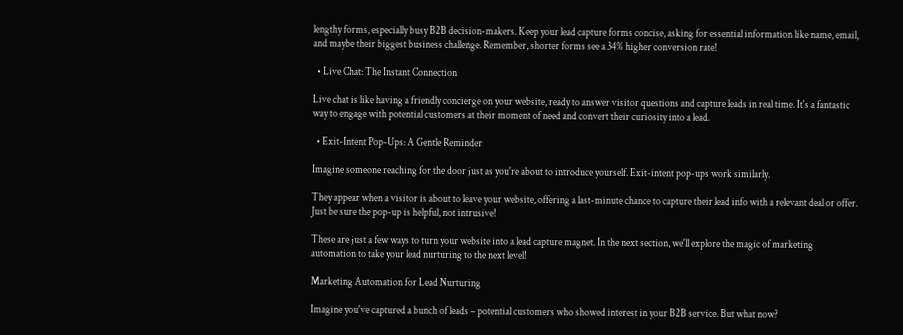lengthy forms, especially busy B2B decision-makers. Keep your lead capture forms concise, asking for essential information like name, email, and maybe their biggest business challenge. Remember, shorter forms see a 34% higher conversion rate!

  • Live Chat: The Instant Connection

Live chat is like having a friendly concierge on your website, ready to answer visitor questions and capture leads in real time. It's a fantastic way to engage with potential customers at their moment of need and convert their curiosity into a lead.

  • Exit-Intent Pop-Ups: A Gentle Reminder

Imagine someone reaching for the door just as you're about to introduce yourself. Exit-intent pop-ups work similarly.

They appear when a visitor is about to leave your website, offering a last-minute chance to capture their lead info with a relevant deal or offer. Just be sure the pop-up is helpful, not intrusive!

These are just a few ways to turn your website into a lead capture magnet. In the next section, we'll explore the magic of marketing automation to take your lead nurturing to the next level!

Marketing Automation for Lead Nurturing

Imagine you've captured a bunch of leads – potential customers who showed interest in your B2B service. But what now?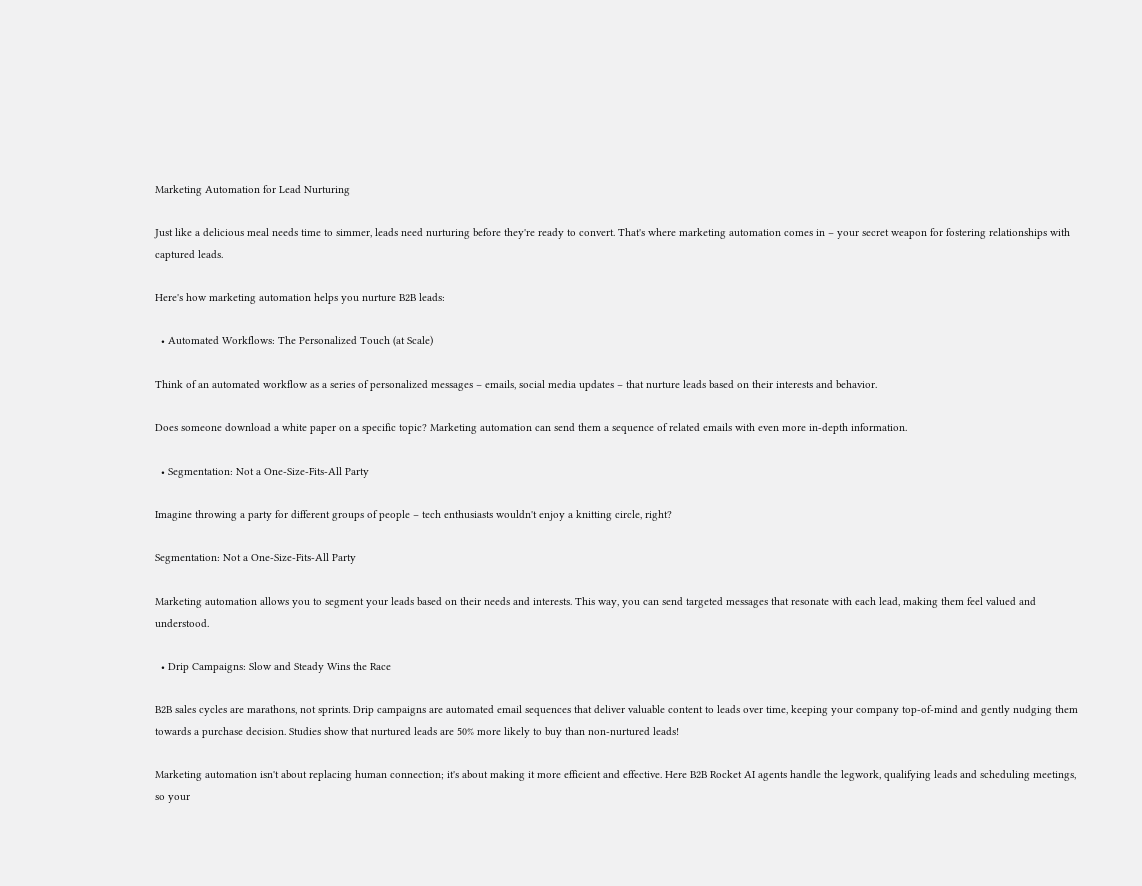Marketing Automation for Lead Nurturing

Just like a delicious meal needs time to simmer, leads need nurturing before they're ready to convert. That's where marketing automation comes in – your secret weapon for fostering relationships with captured leads.

Here's how marketing automation helps you nurture B2B leads:

  • Automated Workflows: The Personalized Touch (at Scale)

Think of an automated workflow as a series of personalized messages – emails, social media updates – that nurture leads based on their interests and behavior.

Does someone download a white paper on a specific topic? Marketing automation can send them a sequence of related emails with even more in-depth information.

  • Segmentation: Not a One-Size-Fits-All Party

Imagine throwing a party for different groups of people – tech enthusiasts wouldn't enjoy a knitting circle, right?

Segmentation: Not a One-Size-Fits-All Party

Marketing automation allows you to segment your leads based on their needs and interests. This way, you can send targeted messages that resonate with each lead, making them feel valued and understood.

  • Drip Campaigns: Slow and Steady Wins the Race

B2B sales cycles are marathons, not sprints. Drip campaigns are automated email sequences that deliver valuable content to leads over time, keeping your company top-of-mind and gently nudging them towards a purchase decision. Studies show that nurtured leads are 50% more likely to buy than non-nurtured leads!

Marketing automation isn't about replacing human connection; it's about making it more efficient and effective. Here B2B Rocket AI agents handle the legwork, qualifying leads and scheduling meetings, so your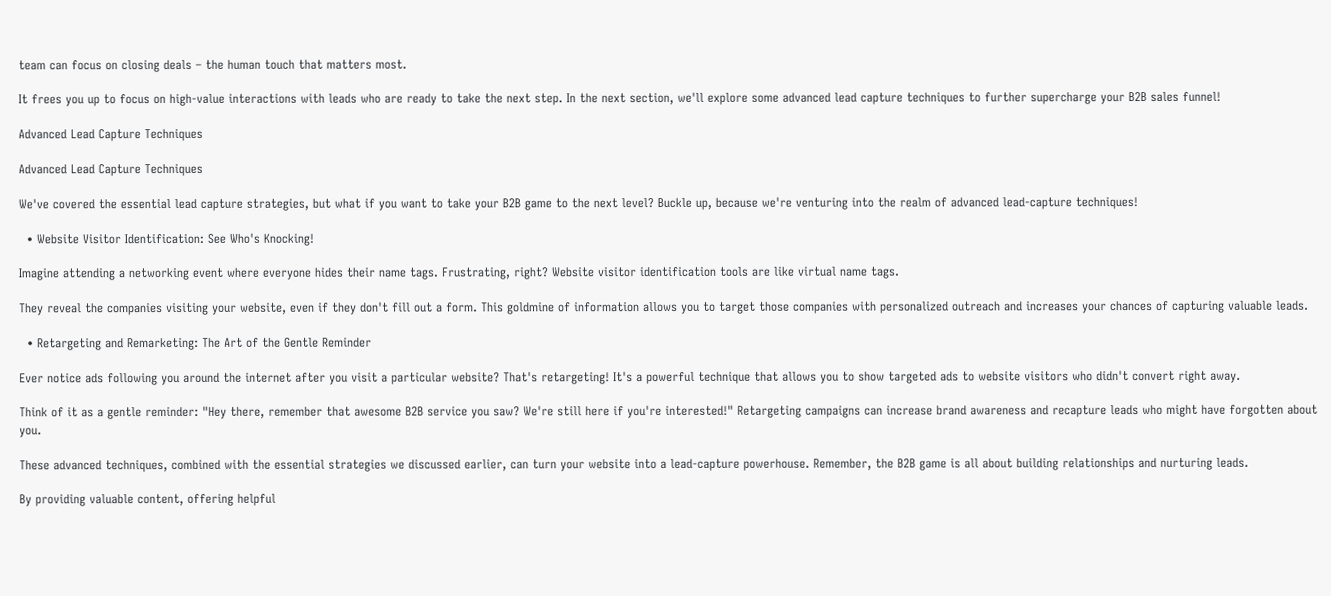team can focus on closing deals – the human touch that matters most.

It frees you up to focus on high-value interactions with leads who are ready to take the next step. In the next section, we'll explore some advanced lead capture techniques to further supercharge your B2B sales funnel!

Advanced Lead Capture Techniques

Advanced Lead Capture Techniques

We've covered the essential lead capture strategies, but what if you want to take your B2B game to the next level? Buckle up, because we're venturing into the realm of advanced lead-capture techniques!

  • Website Visitor Identification: See Who's Knocking!

Imagine attending a networking event where everyone hides their name tags. Frustrating, right? Website visitor identification tools are like virtual name tags.

They reveal the companies visiting your website, even if they don't fill out a form. This goldmine of information allows you to target those companies with personalized outreach and increases your chances of capturing valuable leads.

  • Retargeting and Remarketing: The Art of the Gentle Reminder

Ever notice ads following you around the internet after you visit a particular website? That's retargeting! It's a powerful technique that allows you to show targeted ads to website visitors who didn't convert right away.

Think of it as a gentle reminder: "Hey there, remember that awesome B2B service you saw? We're still here if you're interested!" Retargeting campaigns can increase brand awareness and recapture leads who might have forgotten about you.

These advanced techniques, combined with the essential strategies we discussed earlier, can turn your website into a lead-capture powerhouse. Remember, the B2B game is all about building relationships and nurturing leads.

By providing valuable content, offering helpful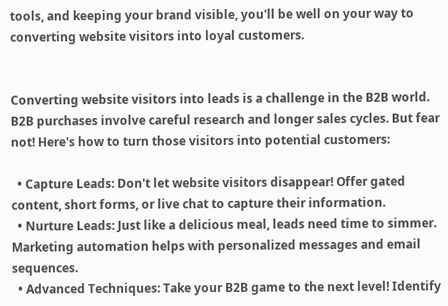tools, and keeping your brand visible, you'll be well on your way to converting website visitors into loyal customers.


Converting website visitors into leads is a challenge in the B2B world. B2B purchases involve careful research and longer sales cycles. But fear not! Here's how to turn those visitors into potential customers:

  • Capture Leads: Don't let website visitors disappear! Offer gated content, short forms, or live chat to capture their information.
  • Nurture Leads: Just like a delicious meal, leads need time to simmer. Marketing automation helps with personalized messages and email sequences.
  • Advanced Techniques: Take your B2B game to the next level! Identify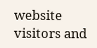website visitors and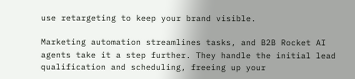use retargeting to keep your brand visible.

Marketing automation streamlines tasks, and B2B Rocket AI agents take it a step further. They handle the initial lead qualification and scheduling, freeing up your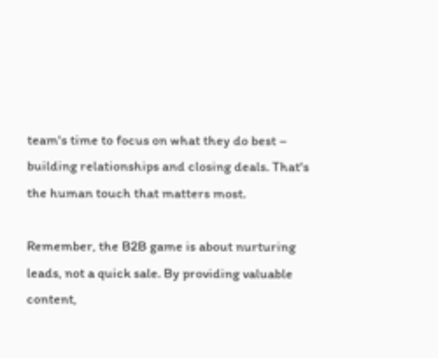team's time to focus on what they do best – building relationships and closing deals. That's the human touch that matters most.

Remember, the B2B game is about nurturing leads, not a quick sale. By providing valuable content,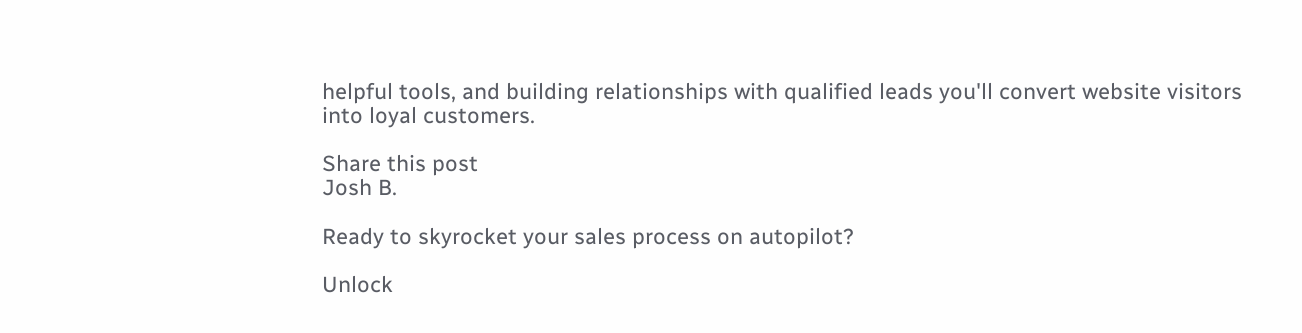helpful tools, and building relationships with qualified leads you'll convert website visitors into loyal customers.

Share this post
Josh B.

Ready to skyrocket your sales process on autopilot?

Unlock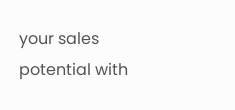your sales potential with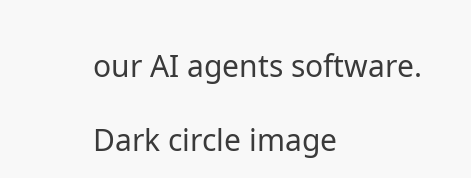our AI agents software.

Dark circle image